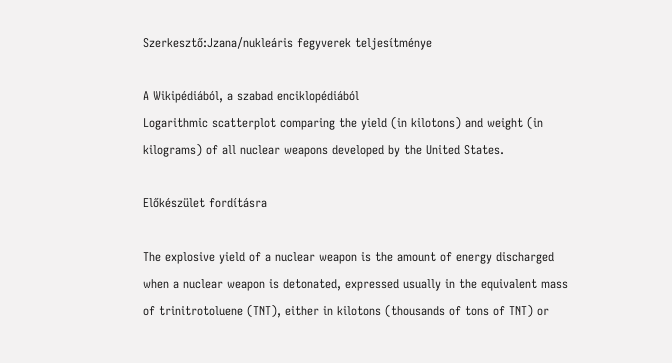Szerkesztő:Jzana/nukleáris fegyverek teljesítménye

A Wikipédiából, a szabad enciklopédiából
Logarithmic scatterplot comparing the yield (in kilotons) and weight (in kilograms) of all nuclear weapons developed by the United States.

Előkészület fordításra

The explosive yield of a nuclear weapon is the amount of energy discharged when a nuclear weapon is detonated, expressed usually in the equivalent mass of trinitrotoluene (TNT), either in kilotons (thousands of tons of TNT) or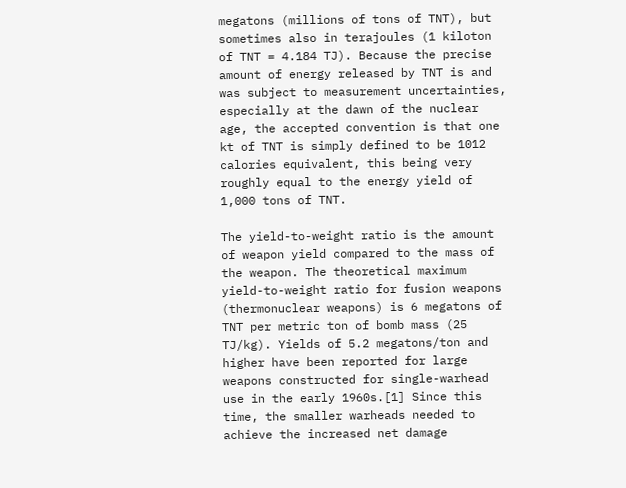megatons (millions of tons of TNT), but sometimes also in terajoules (1 kiloton of TNT = 4.184 TJ). Because the precise amount of energy released by TNT is and was subject to measurement uncertainties, especially at the dawn of the nuclear age, the accepted convention is that one kt of TNT is simply defined to be 1012 calories equivalent, this being very roughly equal to the energy yield of 1,000 tons of TNT.

The yield-to-weight ratio is the amount of weapon yield compared to the mass of the weapon. The theoretical maximum yield-to-weight ratio for fusion weapons (thermonuclear weapons) is 6 megatons of TNT per metric ton of bomb mass (25 TJ/kg). Yields of 5.2 megatons/ton and higher have been reported for large weapons constructed for single-warhead use in the early 1960s.[1] Since this time, the smaller warheads needed to achieve the increased net damage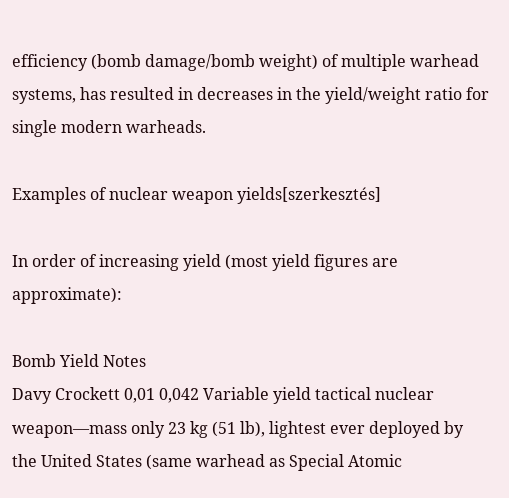efficiency (bomb damage/bomb weight) of multiple warhead systems, has resulted in decreases in the yield/weight ratio for single modern warheads.

Examples of nuclear weapon yields[szerkesztés]

In order of increasing yield (most yield figures are approximate):

Bomb Yield Notes
Davy Crockett 0,01 0,042 Variable yield tactical nuclear weapon—mass only 23 kg (51 lb), lightest ever deployed by the United States (same warhead as Special Atomic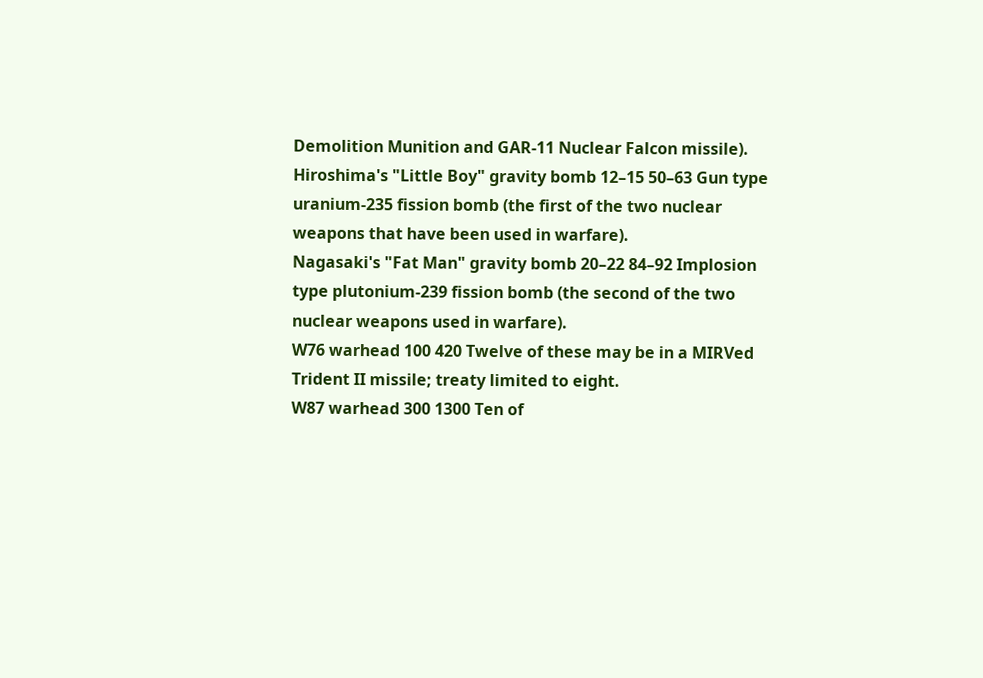Demolition Munition and GAR-11 Nuclear Falcon missile).
Hiroshima's "Little Boy" gravity bomb 12–15 50–63 Gun type uranium-235 fission bomb (the first of the two nuclear weapons that have been used in warfare).
Nagasaki's "Fat Man" gravity bomb 20–22 84–92 Implosion type plutonium-239 fission bomb (the second of the two nuclear weapons used in warfare).
W76 warhead 100 420 Twelve of these may be in a MIRVed Trident II missile; treaty limited to eight.
W87 warhead 300 1300 Ten of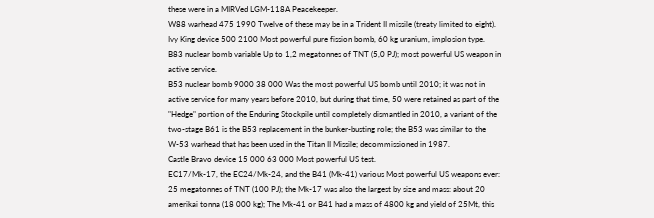these were in a MIRVed LGM-118A Peacekeeper.
W88 warhead 475 1990 Twelve of these may be in a Trident II missile (treaty limited to eight).
Ivy King device 500 2100 Most powerful pure fission bomb, 60 kg uranium, implosion type.
B83 nuclear bomb variable Up to 1,2 megatonnes of TNT (5,0 PJ); most powerful US weapon in active service.
B53 nuclear bomb 9000 38 000 Was the most powerful US bomb until 2010; it was not in active service for many years before 2010, but during that time, 50 were retained as part of the "Hedge" portion of the Enduring Stockpile until completely dismantled in 2010, a variant of the two-stage B61 is the B53 replacement in the bunker-busting role; the B53 was similar to the W-53 warhead that has been used in the Titan II Missile; decommissioned in 1987.
Castle Bravo device 15 000 63 000 Most powerful US test.
EC17/Mk-17, the EC24/Mk-24, and the B41 (Mk-41) various Most powerful US weapons ever: 25 megatonnes of TNT (100 PJ); the Mk-17 was also the largest by size and mass: about 20 amerikai tonna (18 000 kg); The Mk-41 or B41 had a mass of 4800 kg and yield of 25Mt, this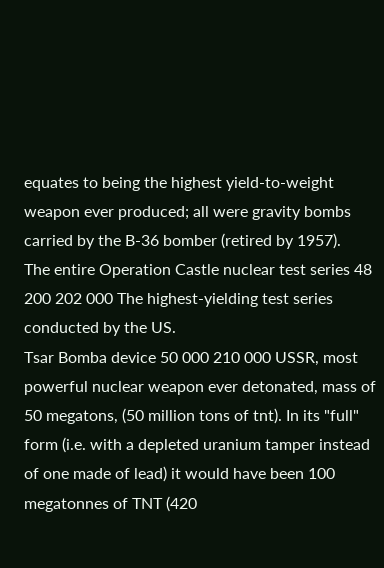equates to being the highest yield-to-weight weapon ever produced; all were gravity bombs carried by the B-36 bomber (retired by 1957).
The entire Operation Castle nuclear test series 48 200 202 000 The highest-yielding test series conducted by the US.
Tsar Bomba device 50 000 210 000 USSR, most powerful nuclear weapon ever detonated, mass of 50 megatons, (50 million tons of tnt). In its "full" form (i.e. with a depleted uranium tamper instead of one made of lead) it would have been 100 megatonnes of TNT (420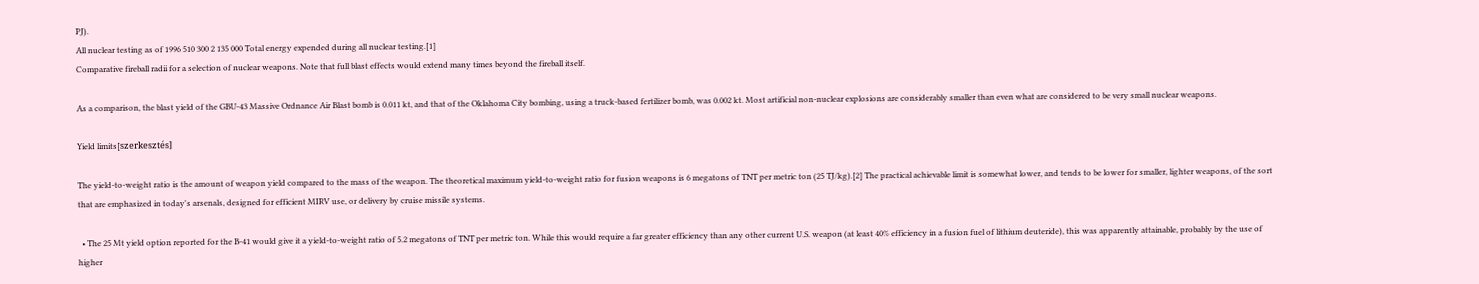PJ).
All nuclear testing as of 1996 510 300 2 135 000 Total energy expended during all nuclear testing.[1]
Comparative fireball radii for a selection of nuclear weapons. Note that full blast effects would extend many times beyond the fireball itself.

As a comparison, the blast yield of the GBU-43 Massive Ordnance Air Blast bomb is 0.011 kt, and that of the Oklahoma City bombing, using a truck-based fertilizer bomb, was 0.002 kt. Most artificial non-nuclear explosions are considerably smaller than even what are considered to be very small nuclear weapons.

Yield limits[szerkesztés]

The yield-to-weight ratio is the amount of weapon yield compared to the mass of the weapon. The theoretical maximum yield-to-weight ratio for fusion weapons is 6 megatons of TNT per metric ton (25 TJ/kg).[2] The practical achievable limit is somewhat lower, and tends to be lower for smaller, lighter weapons, of the sort that are emphasized in today's arsenals, designed for efficient MIRV use, or delivery by cruise missile systems.

  • The 25 Mt yield option reported for the B-41 would give it a yield-to-weight ratio of 5.2 megatons of TNT per metric ton. While this would require a far greater efficiency than any other current U.S. weapon (at least 40% efficiency in a fusion fuel of lithium deuteride), this was apparently attainable, probably by the use of higher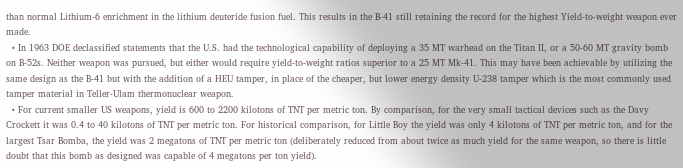than normal Lithium-6 enrichment in the lithium deuteride fusion fuel. This results in the B-41 still retaining the record for the highest Yield-to-weight weapon ever made.
  • In 1963 DOE declassified statements that the U.S. had the technological capability of deploying a 35 MT warhead on the Titan II, or a 50-60 MT gravity bomb on B-52s. Neither weapon was pursued, but either would require yield-to-weight ratios superior to a 25 MT Mk-41. This may have been achievable by utilizing the same design as the B-41 but with the addition of a HEU tamper, in place of the cheaper, but lower energy density U-238 tamper which is the most commonly used tamper material in Teller-Ulam thermonuclear weapon.
  • For current smaller US weapons, yield is 600 to 2200 kilotons of TNT per metric ton. By comparison, for the very small tactical devices such as the Davy Crockett it was 0.4 to 40 kilotons of TNT per metric ton. For historical comparison, for Little Boy the yield was only 4 kilotons of TNT per metric ton, and for the largest Tsar Bomba, the yield was 2 megatons of TNT per metric ton (deliberately reduced from about twice as much yield for the same weapon, so there is little doubt that this bomb as designed was capable of 4 megatons per ton yield).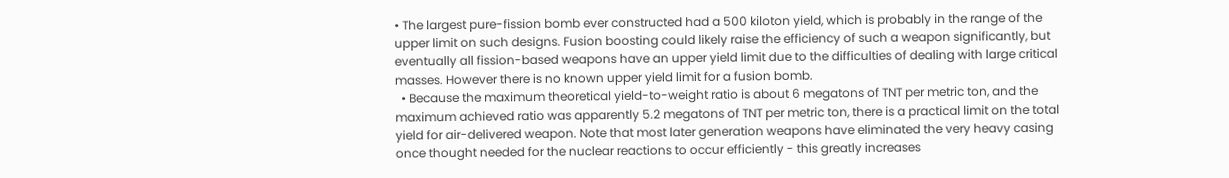• The largest pure-fission bomb ever constructed had a 500 kiloton yield, which is probably in the range of the upper limit on such designs. Fusion boosting could likely raise the efficiency of such a weapon significantly, but eventually all fission-based weapons have an upper yield limit due to the difficulties of dealing with large critical masses. However there is no known upper yield limit for a fusion bomb.
  • Because the maximum theoretical yield-to-weight ratio is about 6 megatons of TNT per metric ton, and the maximum achieved ratio was apparently 5.2 megatons of TNT per metric ton, there is a practical limit on the total yield for air-delivered weapon. Note that most later generation weapons have eliminated the very heavy casing once thought needed for the nuclear reactions to occur efficiently - this greatly increases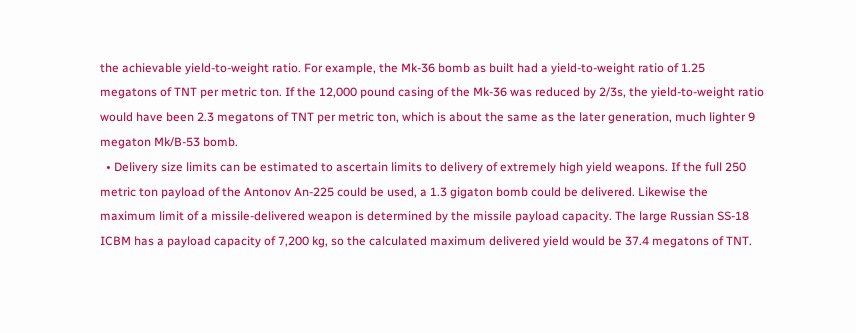the achievable yield-to-weight ratio. For example, the Mk-36 bomb as built had a yield-to-weight ratio of 1.25 megatons of TNT per metric ton. If the 12,000 pound casing of the Mk-36 was reduced by 2/3s, the yield-to-weight ratio would have been 2.3 megatons of TNT per metric ton, which is about the same as the later generation, much lighter 9 megaton Mk/B-53 bomb.
  • Delivery size limits can be estimated to ascertain limits to delivery of extremely high yield weapons. If the full 250 metric ton payload of the Antonov An-225 could be used, a 1.3 gigaton bomb could be delivered. Likewise the maximum limit of a missile-delivered weapon is determined by the missile payload capacity. The large Russian SS-18 ICBM has a payload capacity of 7,200 kg, so the calculated maximum delivered yield would be 37.4 megatons of TNT.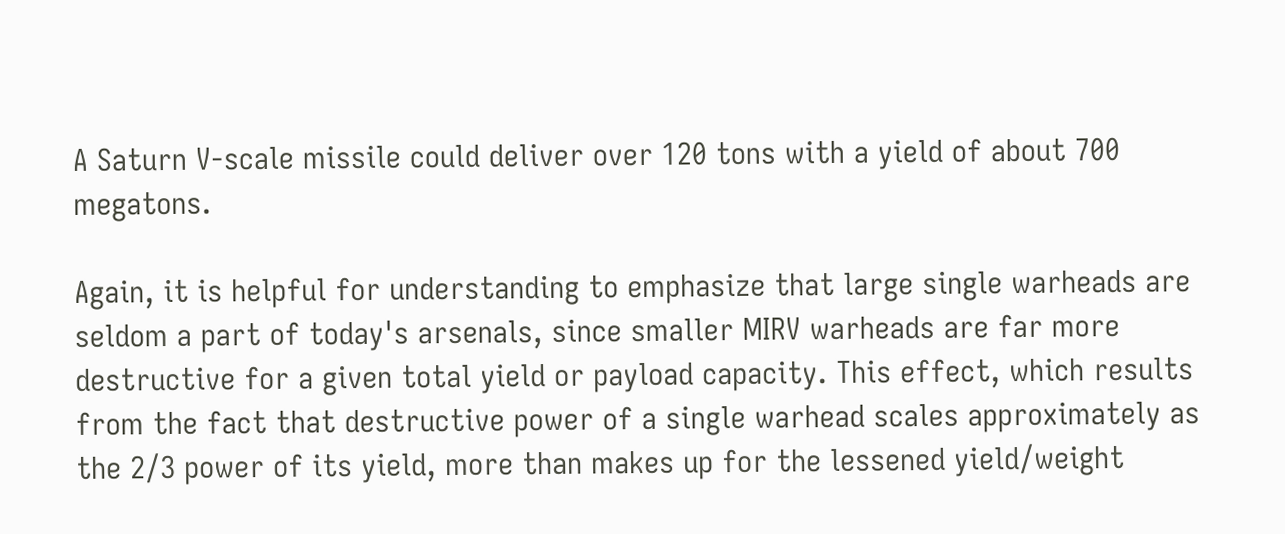A Saturn V-scale missile could deliver over 120 tons with a yield of about 700 megatons.

Again, it is helpful for understanding to emphasize that large single warheads are seldom a part of today's arsenals, since smaller MIRV warheads are far more destructive for a given total yield or payload capacity. This effect, which results from the fact that destructive power of a single warhead scales approximately as the 2/3 power of its yield, more than makes up for the lessened yield/weight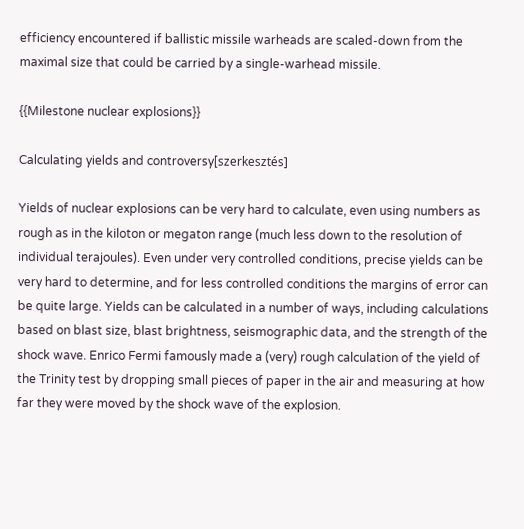efficiency encountered if ballistic missile warheads are scaled-down from the maximal size that could be carried by a single-warhead missile.

{{Milestone nuclear explosions}}

Calculating yields and controversy[szerkesztés]

Yields of nuclear explosions can be very hard to calculate, even using numbers as rough as in the kiloton or megaton range (much less down to the resolution of individual terajoules). Even under very controlled conditions, precise yields can be very hard to determine, and for less controlled conditions the margins of error can be quite large. Yields can be calculated in a number of ways, including calculations based on blast size, blast brightness, seismographic data, and the strength of the shock wave. Enrico Fermi famously made a (very) rough calculation of the yield of the Trinity test by dropping small pieces of paper in the air and measuring at how far they were moved by the shock wave of the explosion.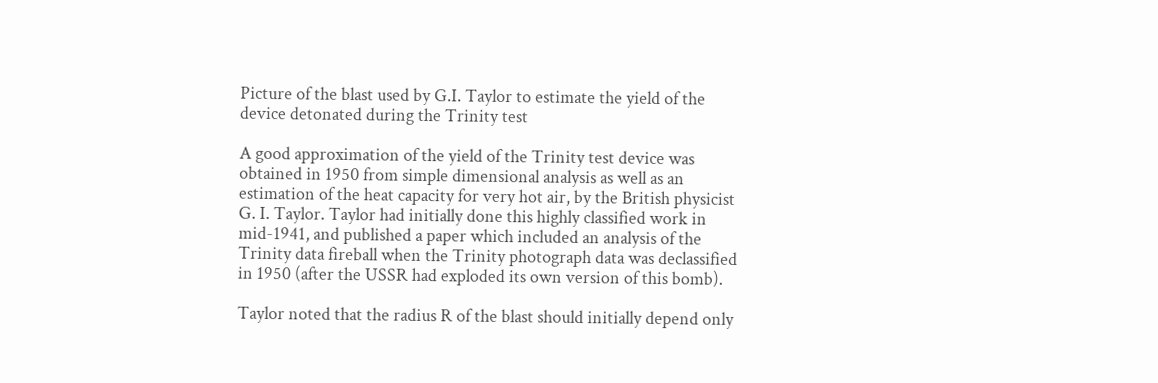Picture of the blast used by G.I. Taylor to estimate the yield of the device detonated during the Trinity test

A good approximation of the yield of the Trinity test device was obtained in 1950 from simple dimensional analysis as well as an estimation of the heat capacity for very hot air, by the British physicist G. I. Taylor. Taylor had initially done this highly classified work in mid-1941, and published a paper which included an analysis of the Trinity data fireball when the Trinity photograph data was declassified in 1950 (after the USSR had exploded its own version of this bomb).

Taylor noted that the radius R of the blast should initially depend only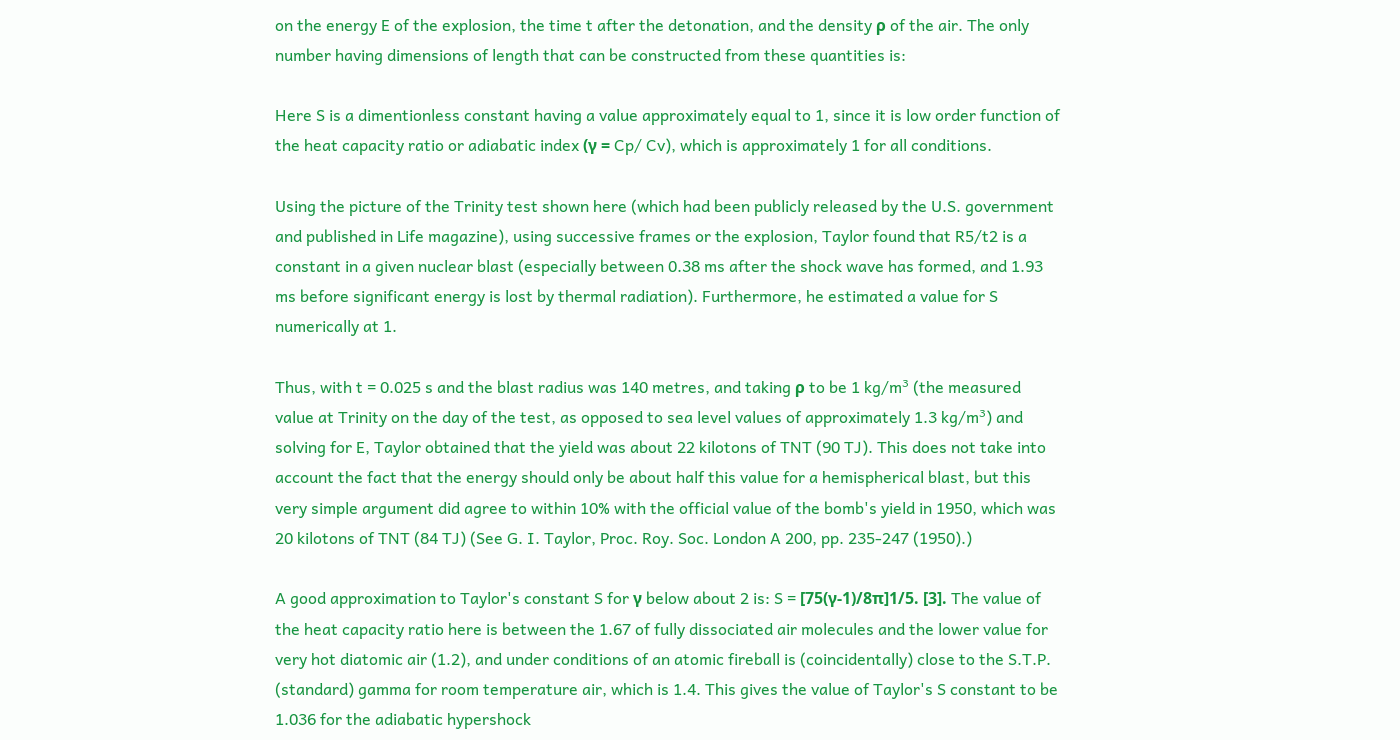on the energy E of the explosion, the time t after the detonation, and the density ρ of the air. The only number having dimensions of length that can be constructed from these quantities is:

Here S is a dimentionless constant having a value approximately equal to 1, since it is low order function of the heat capacity ratio or adiabatic index (γ = Cp/ Cv), which is approximately 1 for all conditions.

Using the picture of the Trinity test shown here (which had been publicly released by the U.S. government and published in Life magazine), using successive frames or the explosion, Taylor found that R5/t2 is a constant in a given nuclear blast (especially between 0.38 ms after the shock wave has formed, and 1.93 ms before significant energy is lost by thermal radiation). Furthermore, he estimated a value for S numerically at 1.

Thus, with t = 0.025 s and the blast radius was 140 metres, and taking ρ to be 1 kg/m³ (the measured value at Trinity on the day of the test, as opposed to sea level values of approximately 1.3 kg/m³) and solving for E, Taylor obtained that the yield was about 22 kilotons of TNT (90 TJ). This does not take into account the fact that the energy should only be about half this value for a hemispherical blast, but this very simple argument did agree to within 10% with the official value of the bomb's yield in 1950, which was 20 kilotons of TNT (84 TJ) (See G. I. Taylor, Proc. Roy. Soc. London A 200, pp. 235-247 (1950).)

A good approximation to Taylor's constant S for γ below about 2 is: S = [75(γ-1)/8π]1/5. [3]. The value of the heat capacity ratio here is between the 1.67 of fully dissociated air molecules and the lower value for very hot diatomic air (1.2), and under conditions of an atomic fireball is (coincidentally) close to the S.T.P. (standard) gamma for room temperature air, which is 1.4. This gives the value of Taylor's S constant to be 1.036 for the adiabatic hypershock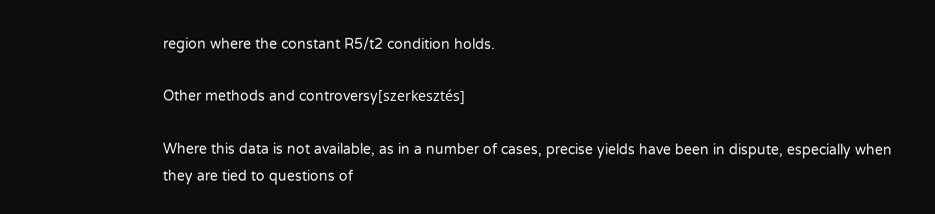region where the constant R5/t2 condition holds.

Other methods and controversy[szerkesztés]

Where this data is not available, as in a number of cases, precise yields have been in dispute, especially when they are tied to questions of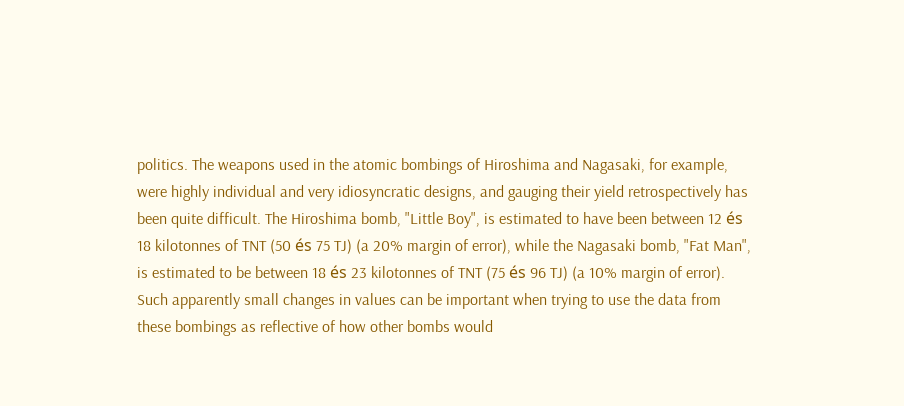politics. The weapons used in the atomic bombings of Hiroshima and Nagasaki, for example, were highly individual and very idiosyncratic designs, and gauging their yield retrospectively has been quite difficult. The Hiroshima bomb, "Little Boy", is estimated to have been between 12 és 18 kilotonnes of TNT (50 és 75 TJ) (a 20% margin of error), while the Nagasaki bomb, "Fat Man", is estimated to be between 18 és 23 kilotonnes of TNT (75 és 96 TJ) (a 10% margin of error). Such apparently small changes in values can be important when trying to use the data from these bombings as reflective of how other bombs would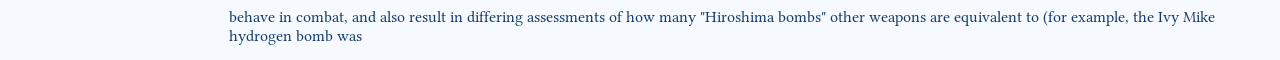behave in combat, and also result in differing assessments of how many "Hiroshima bombs" other weapons are equivalent to (for example, the Ivy Mike hydrogen bomb was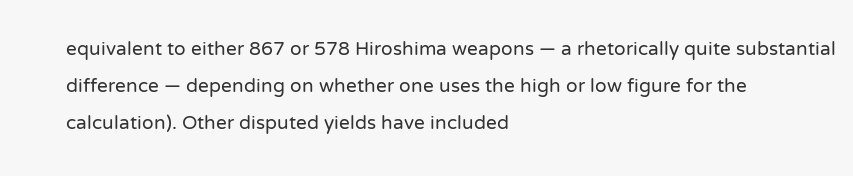equivalent to either 867 or 578 Hiroshima weapons — a rhetorically quite substantial difference — depending on whether one uses the high or low figure for the calculation). Other disputed yields have included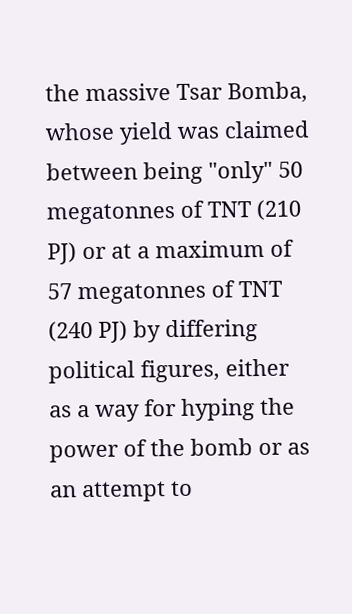the massive Tsar Bomba, whose yield was claimed between being "only" 50 megatonnes of TNT (210 PJ) or at a maximum of 57 megatonnes of TNT (240 PJ) by differing political figures, either as a way for hyping the power of the bomb or as an attempt to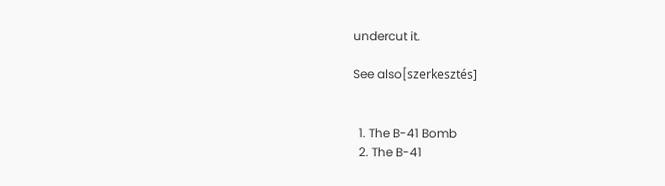undercut it.

See also[szerkesztés]


  1. The B-41 Bomb
  2. The B-41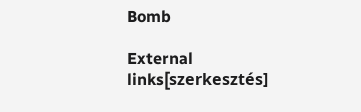Bomb

External links[szerkesztés]